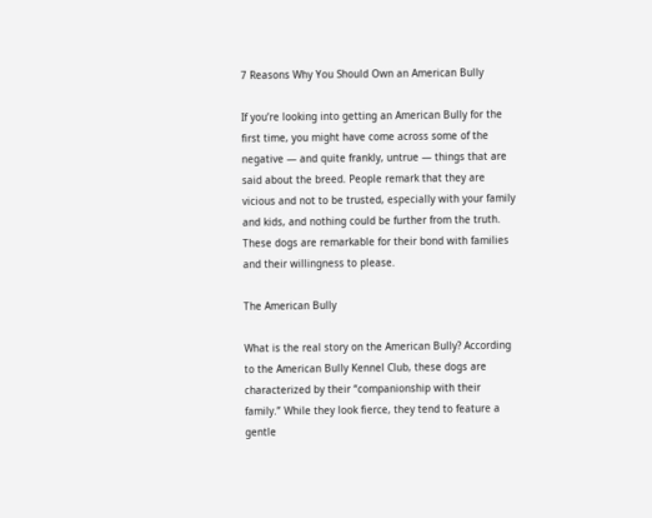7 Reasons Why You Should Own an American Bully

If you’re looking into getting an American Bully for the first time, you might have come across some of the negative — and quite frankly, untrue — things that are said about the breed. People remark that they are vicious and not to be trusted, especially with your family and kids, and nothing could be further from the truth. These dogs are remarkable for their bond with families and their willingness to please.

The American Bully

What is the real story on the American Bully? According to the American Bully Kennel Club, these dogs are characterized by their “companionship with their family.” While they look fierce, they tend to feature a gentle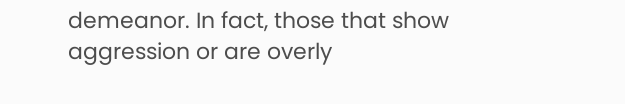demeanor. In fact, those that show aggression or are overly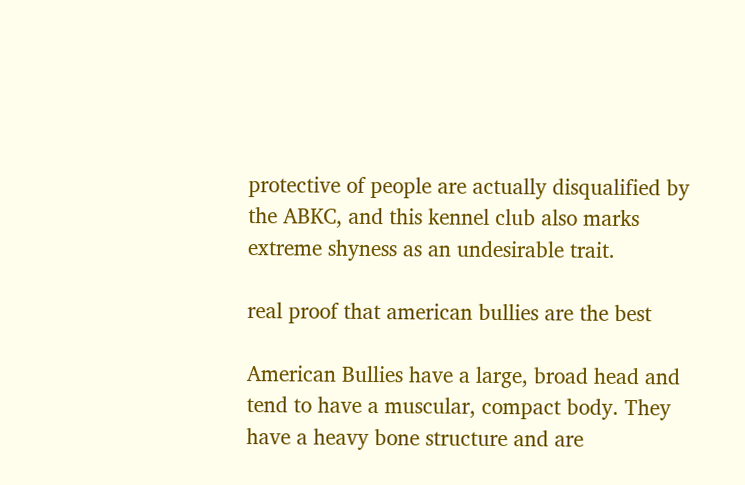protective of people are actually disqualified by the ABKC, and this kennel club also marks extreme shyness as an undesirable trait.

real proof that american bullies are the best

American Bullies have a large, broad head and tend to have a muscular, compact body. They have a heavy bone structure and are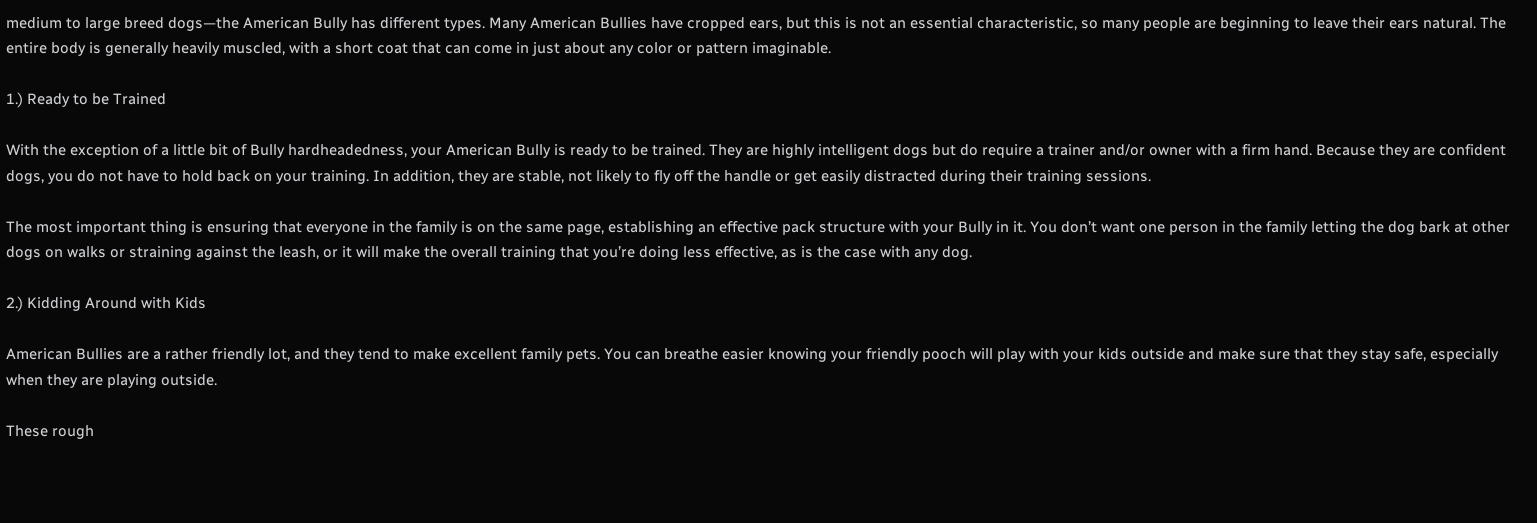medium to large breed dogs—the American Bully has different types. Many American Bullies have cropped ears, but this is not an essential characteristic, so many people are beginning to leave their ears natural. The entire body is generally heavily muscled, with a short coat that can come in just about any color or pattern imaginable.

1.) Ready to be Trained

With the exception of a little bit of Bully hardheadedness, your American Bully is ready to be trained. They are highly intelligent dogs but do require a trainer and/or owner with a firm hand. Because they are confident dogs, you do not have to hold back on your training. In addition, they are stable, not likely to fly off the handle or get easily distracted during their training sessions.

The most important thing is ensuring that everyone in the family is on the same page, establishing an effective pack structure with your Bully in it. You don’t want one person in the family letting the dog bark at other dogs on walks or straining against the leash, or it will make the overall training that you’re doing less effective, as is the case with any dog.

2.) Kidding Around with Kids

American Bullies are a rather friendly lot, and they tend to make excellent family pets. You can breathe easier knowing your friendly pooch will play with your kids outside and make sure that they stay safe, especially when they are playing outside.

These rough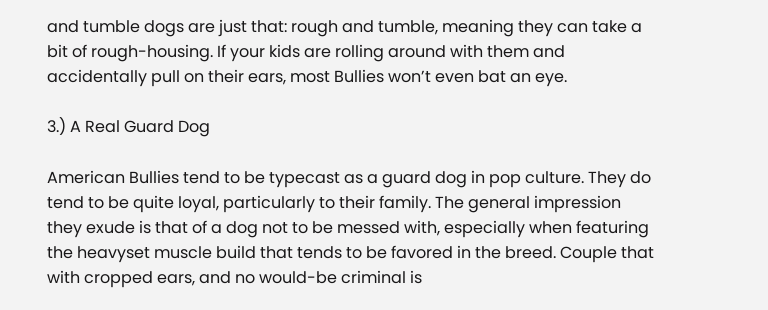and tumble dogs are just that: rough and tumble, meaning they can take a bit of rough-housing. If your kids are rolling around with them and accidentally pull on their ears, most Bullies won’t even bat an eye.

3.) A Real Guard Dog

American Bullies tend to be typecast as a guard dog in pop culture. They do tend to be quite loyal, particularly to their family. The general impression they exude is that of a dog not to be messed with, especially when featuring the heavyset muscle build that tends to be favored in the breed. Couple that with cropped ears, and no would-be criminal is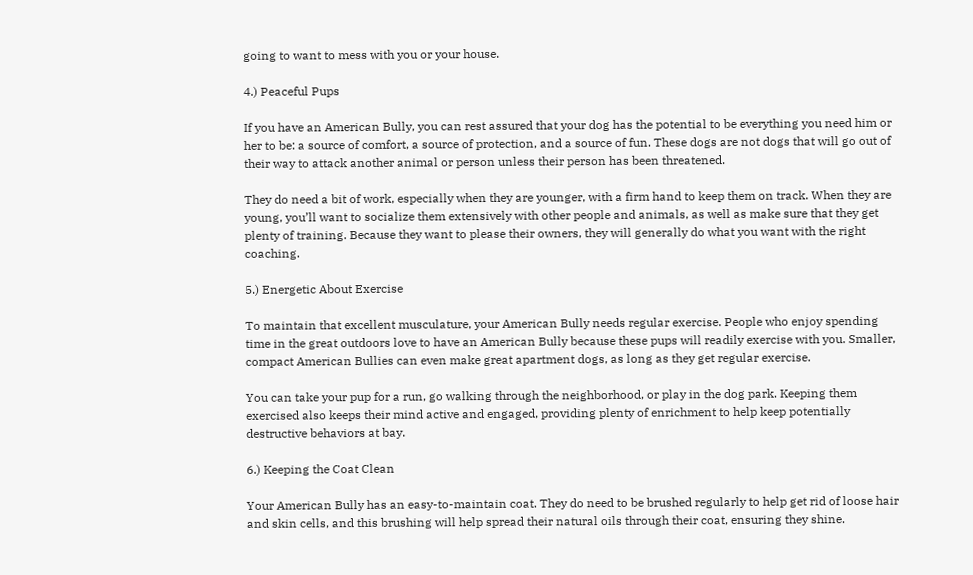going to want to mess with you or your house.

4.) Peaceful Pups

If you have an American Bully, you can rest assured that your dog has the potential to be everything you need him or her to be: a source of comfort, a source of protection, and a source of fun. These dogs are not dogs that will go out of their way to attack another animal or person unless their person has been threatened.

They do need a bit of work, especially when they are younger, with a firm hand to keep them on track. When they are young, you’ll want to socialize them extensively with other people and animals, as well as make sure that they get plenty of training. Because they want to please their owners, they will generally do what you want with the right coaching.

5.) Energetic About Exercise

To maintain that excellent musculature, your American Bully needs regular exercise. People who enjoy spending time in the great outdoors love to have an American Bully because these pups will readily exercise with you. Smaller, compact American Bullies can even make great apartment dogs, as long as they get regular exercise.

You can take your pup for a run, go walking through the neighborhood, or play in the dog park. Keeping them exercised also keeps their mind active and engaged, providing plenty of enrichment to help keep potentially destructive behaviors at bay.

6.) Keeping the Coat Clean

Your American Bully has an easy-to-maintain coat. They do need to be brushed regularly to help get rid of loose hair and skin cells, and this brushing will help spread their natural oils through their coat, ensuring they shine.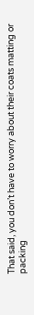That said, you don’t have to worry about their coats matting or packing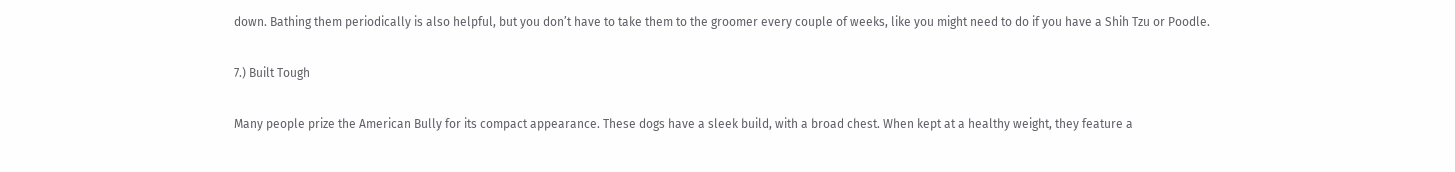down. Bathing them periodically is also helpful, but you don’t have to take them to the groomer every couple of weeks, like you might need to do if you have a Shih Tzu or Poodle.

7.) Built Tough

Many people prize the American Bully for its compact appearance. These dogs have a sleek build, with a broad chest. When kept at a healthy weight, they feature a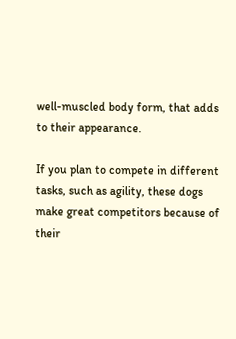well-muscled body form, that adds to their appearance.

If you plan to compete in different tasks, such as agility, these dogs make great competitors because of their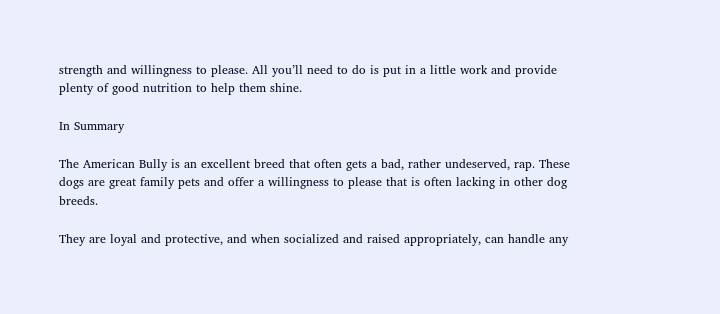strength and willingness to please. All you’ll need to do is put in a little work and provide plenty of good nutrition to help them shine.

In Summary

The American Bully is an excellent breed that often gets a bad, rather undeserved, rap. These dogs are great family pets and offer a willingness to please that is often lacking in other dog breeds.

They are loyal and protective, and when socialized and raised appropriately, can handle any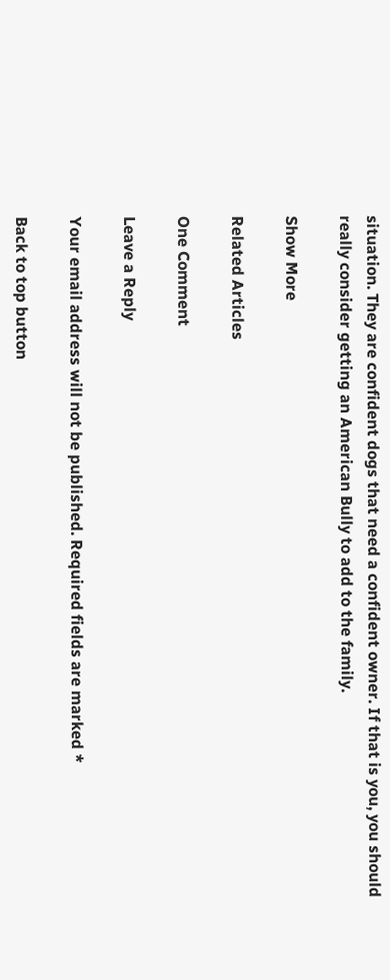situation. They are confident dogs that need a confident owner. If that is you, you should really consider getting an American Bully to add to the family.

Show More

Related Articles

One Comment

Leave a Reply

Your email address will not be published. Required fields are marked *

Back to top button